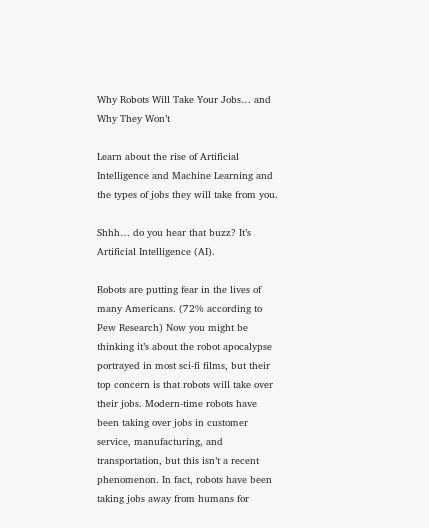Why Robots Will Take Your Jobs… and Why They Won’t

Learn about the rise of Artificial Intelligence and Machine Learning and the types of jobs they will take from you.

Shhh… do you hear that buzz? It’s Artificial Intelligence (AI).

Robots are putting fear in the lives of many Americans. (72% according to Pew Research) Now you might be thinking it’s about the robot apocalypse portrayed in most sci-fi films, but their top concern is that robots will take over their jobs. Modern-time robots have been taking over jobs in customer service, manufacturing, and transportation, but this isn’t a recent phenomenon. In fact, robots have been taking jobs away from humans for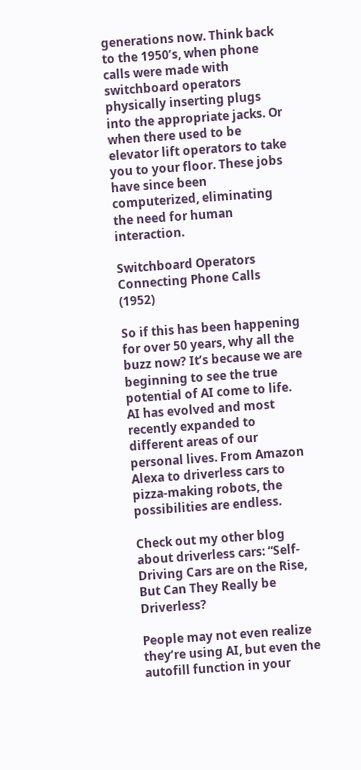generations now. Think back to the 1950’s, when phone calls were made with switchboard operators physically inserting plugs into the appropriate jacks. Or when there used to be elevator lift operators to take you to your floor. These jobs have since been computerized, eliminating the need for human interaction.

Switchboard Operators Connecting Phone Calls (1952)

So if this has been happening for over 50 years, why all the buzz now? It’s because we are beginning to see the true potential of AI come to life. AI has evolved and most recently expanded to different areas of our personal lives. From Amazon Alexa to driverless cars to pizza-making robots, the possibilities are endless.

Check out my other blog about driverless cars: “Self-Driving Cars are on the Rise, But Can They Really be Driverless?

People may not even realize they’re using AI, but even the autofill function in your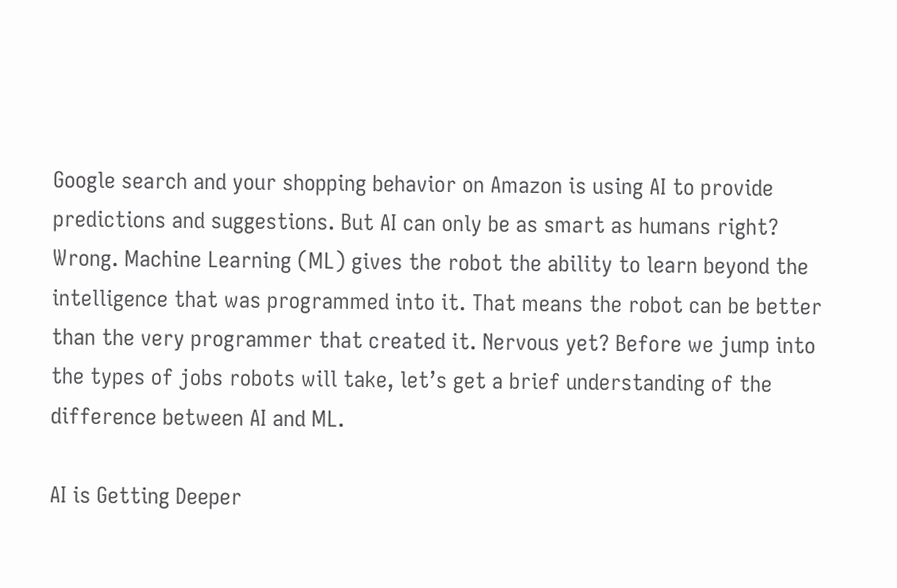Google search and your shopping behavior on Amazon is using AI to provide predictions and suggestions. But AI can only be as smart as humans right? Wrong. Machine Learning (ML) gives the robot the ability to learn beyond the intelligence that was programmed into it. That means the robot can be better than the very programmer that created it. Nervous yet? Before we jump into the types of jobs robots will take, let’s get a brief understanding of the difference between AI and ML.

AI is Getting Deeper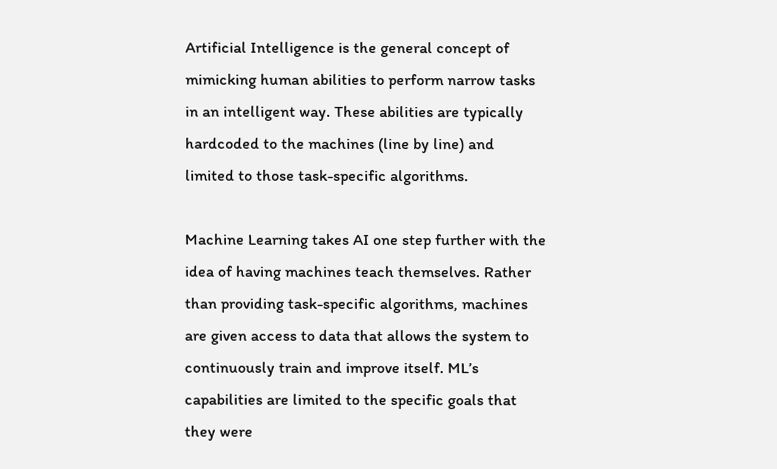Artificial Intelligence is the general concept of mimicking human abilities to perform narrow tasks in an intelligent way. These abilities are typically hardcoded to the machines (line by line) and limited to those task-specific algorithms.

Machine Learning takes AI one step further with the idea of having machines teach themselves. Rather than providing task-specific algorithms, machines are given access to data that allows the system to continuously train and improve itself. ML’s capabilities are limited to the specific goals that they were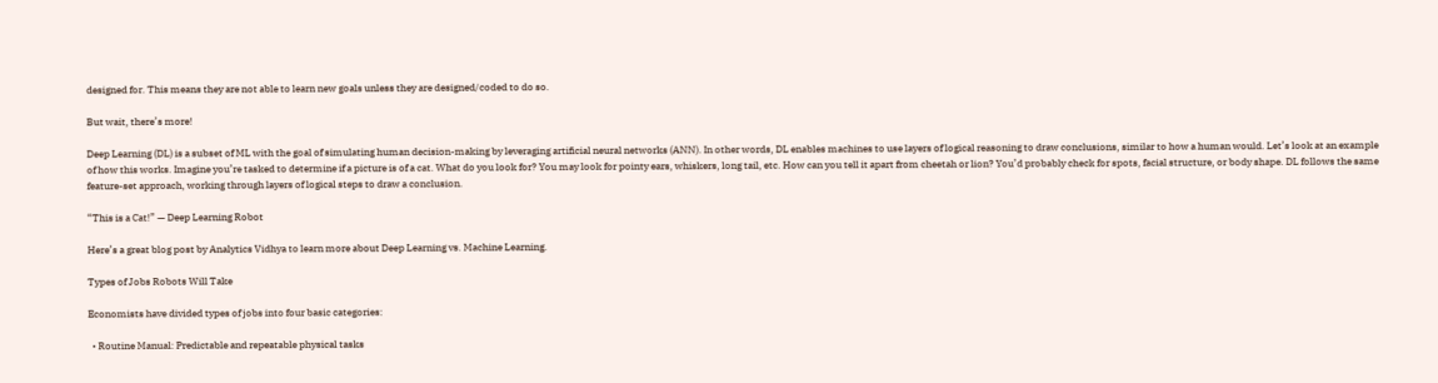designed for. This means they are not able to learn new goals unless they are designed/coded to do so.

But wait, there’s more!

Deep Learning (DL) is a subset of ML with the goal of simulating human decision-making by leveraging artificial neural networks (ANN). In other words, DL enables machines to use layers of logical reasoning to draw conclusions, similar to how a human would. Let’s look at an example of how this works. Imagine you’re tasked to determine if a picture is of a cat. What do you look for? You may look for pointy ears, whiskers, long tail, etc. How can you tell it apart from cheetah or lion? You’d probably check for spots, facial structure, or body shape. DL follows the same feature-set approach, working through layers of logical steps to draw a conclusion.

“This is a Cat!” — Deep Learning Robot

Here’s a great blog post by Analytics Vidhya to learn more about Deep Learning vs. Machine Learning.

Types of Jobs Robots Will Take

Economists have divided types of jobs into four basic categories:

  • Routine Manual: Predictable and repeatable physical tasks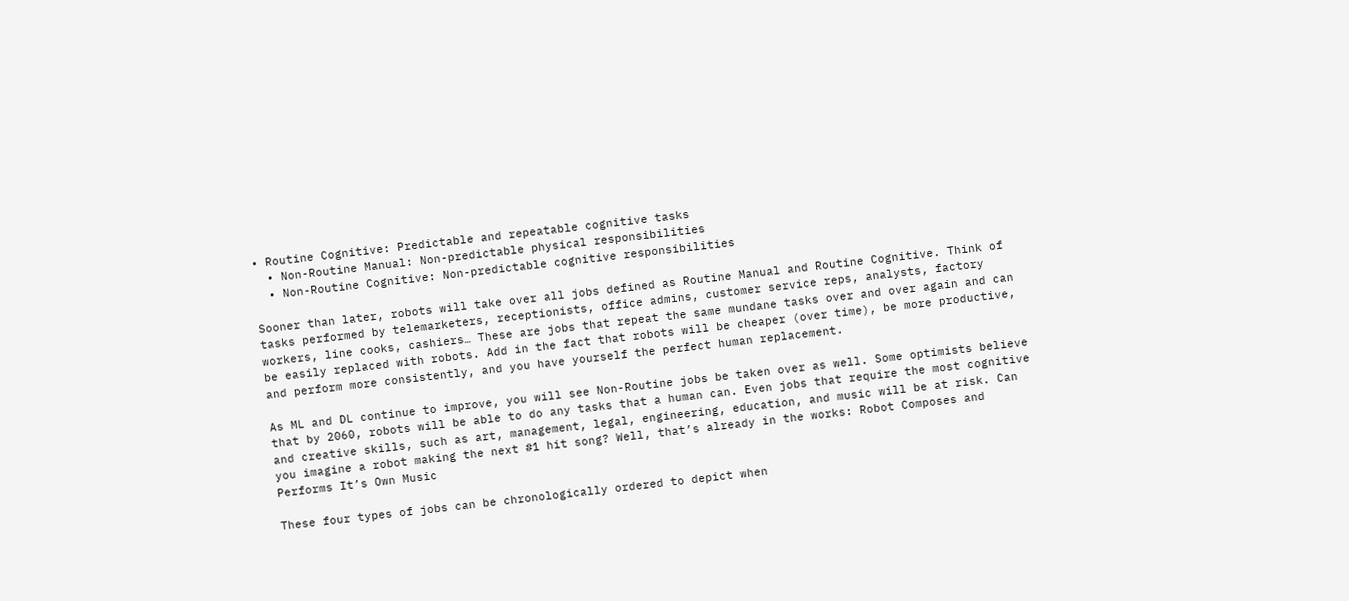• Routine Cognitive: Predictable and repeatable cognitive tasks
  • Non-Routine Manual: Non-predictable physical responsibilities
  • Non-Routine Cognitive: Non-predictable cognitive responsibilities

Sooner than later, robots will take over all jobs defined as Routine Manual and Routine Cognitive. Think of tasks performed by telemarketers, receptionists, office admins, customer service reps, analysts, factory workers, line cooks, cashiers… These are jobs that repeat the same mundane tasks over and over again and can be easily replaced with robots. Add in the fact that robots will be cheaper (over time), be more productive, and perform more consistently, and you have yourself the perfect human replacement.

As ML and DL continue to improve, you will see Non-Routine jobs be taken over as well. Some optimists believe that by 2060, robots will be able to do any tasks that a human can. Even jobs that require the most cognitive and creative skills, such as art, management, legal, engineering, education, and music will be at risk. Can you imagine a robot making the next #1 hit song? Well, that’s already in the works: Robot Composes and Performs It’s Own Music

These four types of jobs can be chronologically ordered to depict when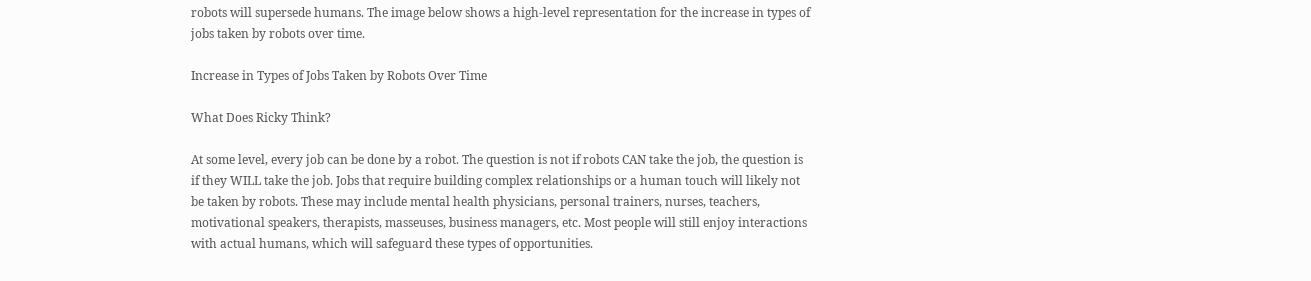robots will supersede humans. The image below shows a high-level representation for the increase in types of jobs taken by robots over time.

Increase in Types of Jobs Taken by Robots Over Time

What Does Ricky Think?

At some level, every job can be done by a robot. The question is not if robots CAN take the job, the question is if they WILL take the job. Jobs that require building complex relationships or a human touch will likely not be taken by robots. These may include mental health physicians, personal trainers, nurses, teachers, motivational speakers, therapists, masseuses, business managers, etc. Most people will still enjoy interactions with actual humans, which will safeguard these types of opportunities.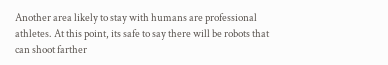Another area likely to stay with humans are professional athletes. At this point, its safe to say there will be robots that can shoot farther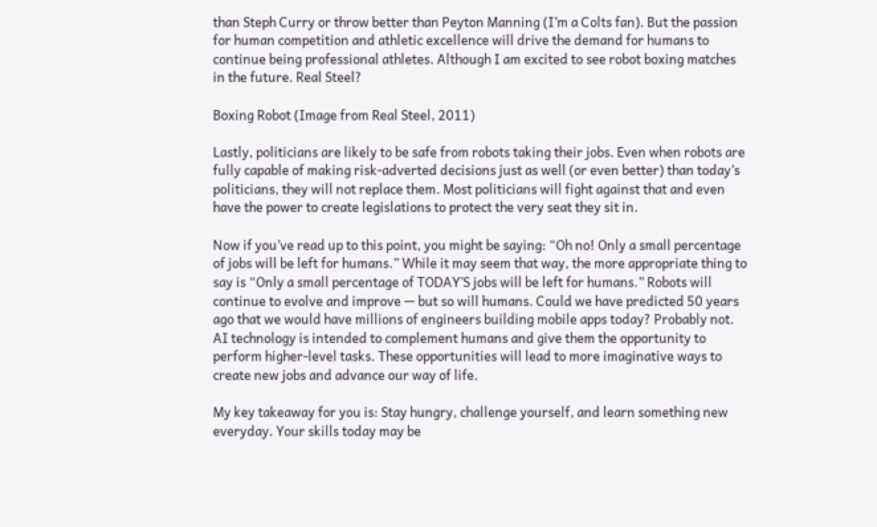than Steph Curry or throw better than Peyton Manning (I’m a Colts fan). But the passion for human competition and athletic excellence will drive the demand for humans to continue being professional athletes. Although I am excited to see robot boxing matches in the future. Real Steel?

Boxing Robot (Image from Real Steel, 2011)

Lastly, politicians are likely to be safe from robots taking their jobs. Even when robots are fully capable of making risk-adverted decisions just as well (or even better) than today’s politicians, they will not replace them. Most politicians will fight against that and even have the power to create legislations to protect the very seat they sit in.

Now if you’ve read up to this point, you might be saying: “Oh no! Only a small percentage of jobs will be left for humans.” While it may seem that way, the more appropriate thing to say is “Only a small percentage of TODAY’S jobs will be left for humans.” Robots will continue to evolve and improve — but so will humans. Could we have predicted 50 years ago that we would have millions of engineers building mobile apps today? Probably not. AI technology is intended to complement humans and give them the opportunity to perform higher-level tasks. These opportunities will lead to more imaginative ways to create new jobs and advance our way of life.

My key takeaway for you is: Stay hungry, challenge yourself, and learn something new everyday. Your skills today may be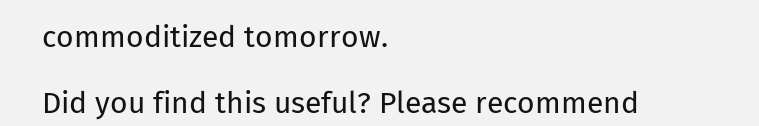commoditized tomorrow.

Did you find this useful? Please recommend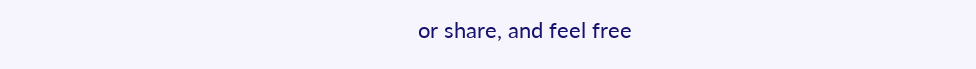or share, and feel free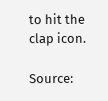to hit the clap icon.

Source: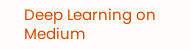Deep Learning on Medium